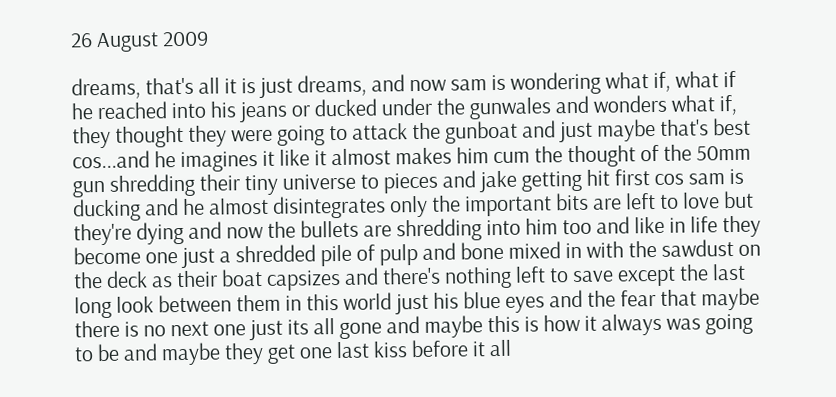26 August 2009

dreams, that's all it is just dreams, and now sam is wondering what if, what if he reached into his jeans or ducked under the gunwales and wonders what if, they thought they were going to attack the gunboat and just maybe that's best cos...and he imagines it like it almost makes him cum the thought of the 50mm gun shredding their tiny universe to pieces and jake getting hit first cos sam is ducking and he almost disintegrates only the important bits are left to love but they're dying and now the bullets are shredding into him too and like in life they become one just a shredded pile of pulp and bone mixed in with the sawdust on the deck as their boat capsizes and there's nothing left to save except the last long look between them in this world just his blue eyes and the fear that maybe there is no next one just its all gone and maybe this is how it always was going to be and maybe they get one last kiss before it all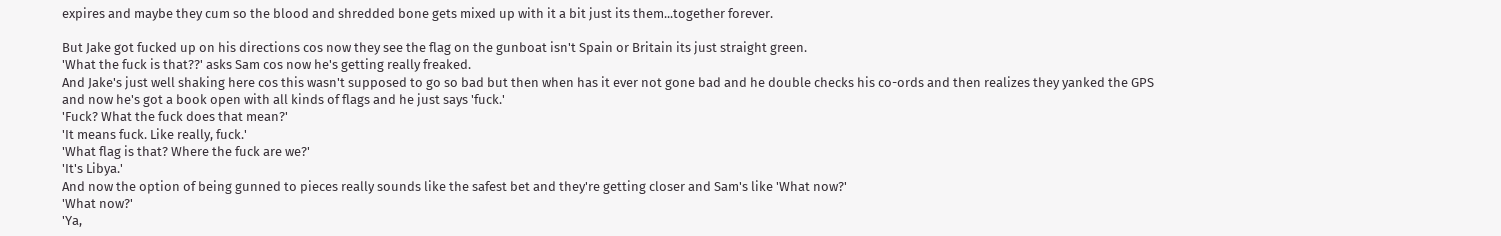expires and maybe they cum so the blood and shredded bone gets mixed up with it a bit just its them...together forever.

But Jake got fucked up on his directions cos now they see the flag on the gunboat isn't Spain or Britain its just straight green.
'What the fuck is that??' asks Sam cos now he's getting really freaked.
And Jake's just well shaking here cos this wasn't supposed to go so bad but then when has it ever not gone bad and he double checks his co-ords and then realizes they yanked the GPS and now he's got a book open with all kinds of flags and he just says 'fuck.'
'Fuck? What the fuck does that mean?'
'It means fuck. Like really, fuck.'
'What flag is that? Where the fuck are we?'
'It's Libya.'
And now the option of being gunned to pieces really sounds like the safest bet and they're getting closer and Sam's like 'What now?'
'What now?'
'Ya,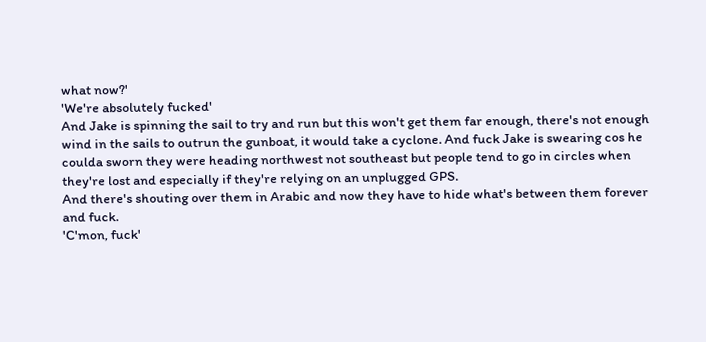what now?'
'We're absolutely fucked'
And Jake is spinning the sail to try and run but this won't get them far enough, there's not enough wind in the sails to outrun the gunboat, it would take a cyclone. And fuck Jake is swearing cos he coulda sworn they were heading northwest not southeast but people tend to go in circles when they're lost and especially if they're relying on an unplugged GPS.
And there's shouting over them in Arabic and now they have to hide what's between them forever and fuck.
'C'mon, fuck'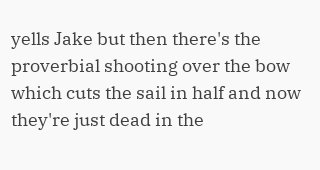yells Jake but then there's the proverbial shooting over the bow which cuts the sail in half and now they're just dead in the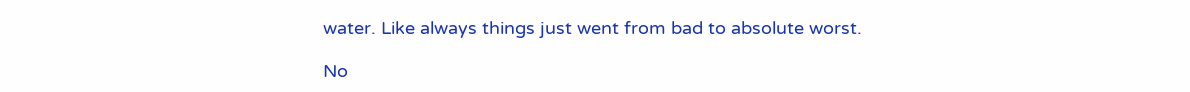water. Like always things just went from bad to absolute worst.

No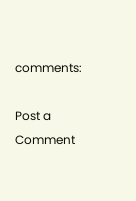comments:

Post a Comment